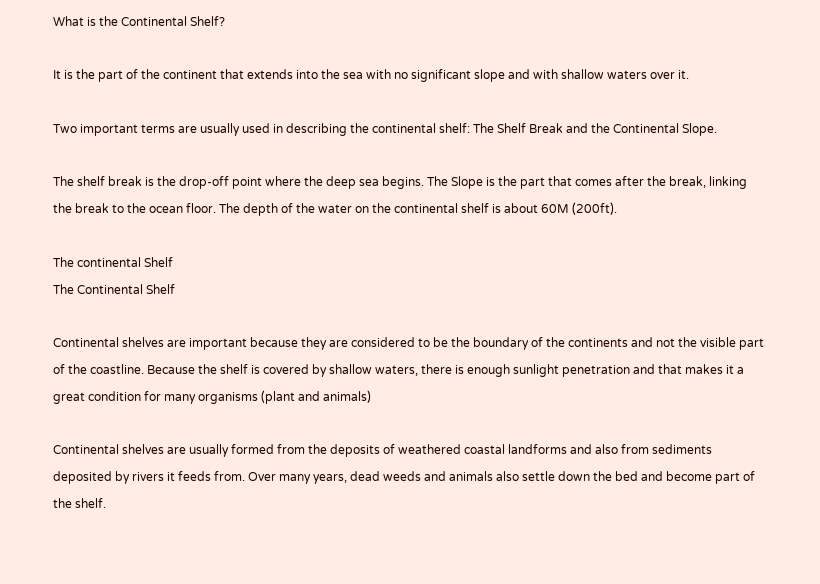What is the Continental Shelf?

It is the part of the continent that extends into the sea with no significant slope and with shallow waters over it.

Two important terms are usually used in describing the continental shelf: The Shelf Break and the Continental Slope.

The shelf break is the drop-off point where the deep sea begins. The Slope is the part that comes after the break, linking the break to the ocean floor. The depth of the water on the continental shelf is about 60M (200ft).

The continental Shelf
The Continental Shelf

Continental shelves are important because they are considered to be the boundary of the continents and not the visible part of the coastline. Because the shelf is covered by shallow waters, there is enough sunlight penetration and that makes it a great condition for many organisms (plant and animals)

Continental shelves are usually formed from the deposits of weathered coastal landforms and also from sediments deposited by rivers it feeds from. Over many years, dead weeds and animals also settle down the bed and become part of the shelf.